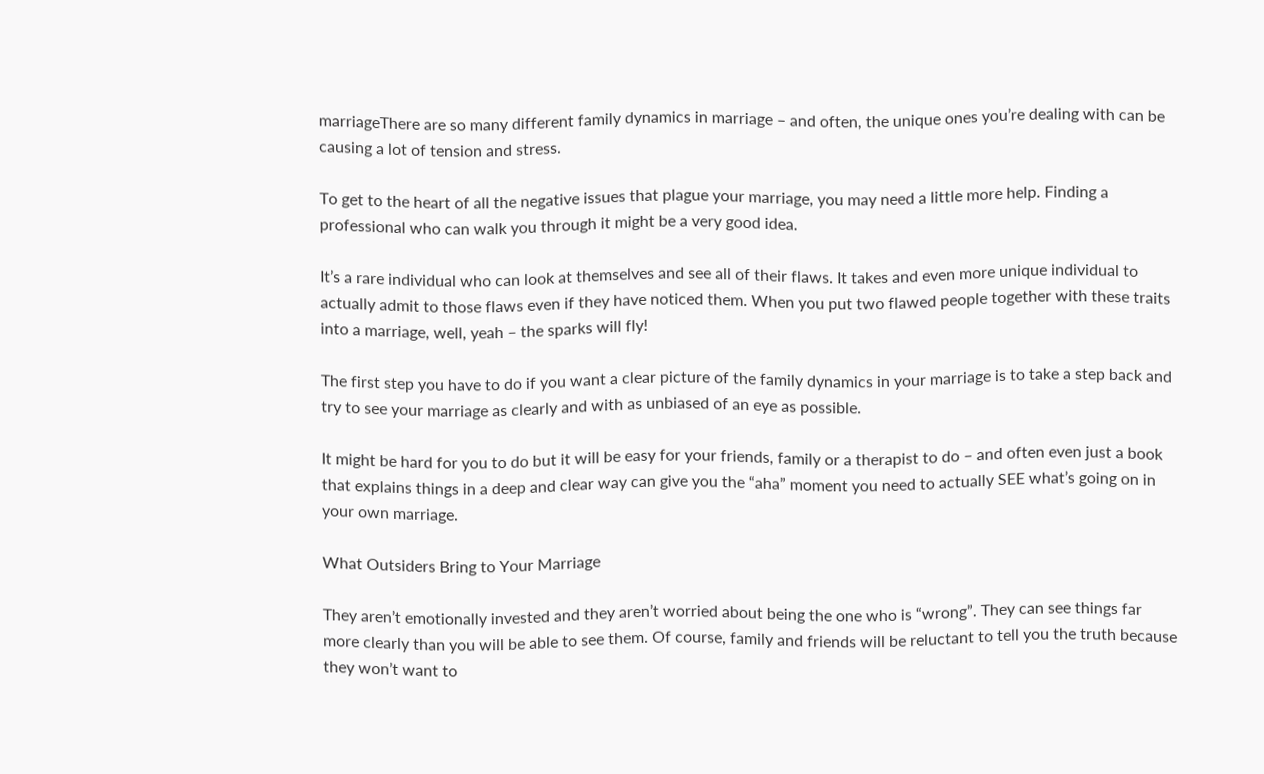marriageThere are so many different family dynamics in marriage – and often, the unique ones you’re dealing with can be causing a lot of tension and stress.

To get to the heart of all the negative issues that plague your marriage, you may need a little more help. Finding a professional who can walk you through it might be a very good idea.

It’s a rare individual who can look at themselves and see all of their flaws. It takes and even more unique individual to actually admit to those flaws even if they have noticed them. When you put two flawed people together with these traits into a marriage, well, yeah – the sparks will fly!

The first step you have to do if you want a clear picture of the family dynamics in your marriage is to take a step back and try to see your marriage as clearly and with as unbiased of an eye as possible.

It might be hard for you to do but it will be easy for your friends, family or a therapist to do – and often even just a book that explains things in a deep and clear way can give you the “aha” moment you need to actually SEE what’s going on in your own marriage.

What Outsiders Bring to Your Marriage

They aren’t emotionally invested and they aren’t worried about being the one who is “wrong”. They can see things far more clearly than you will be able to see them. Of course, family and friends will be reluctant to tell you the truth because they won’t want to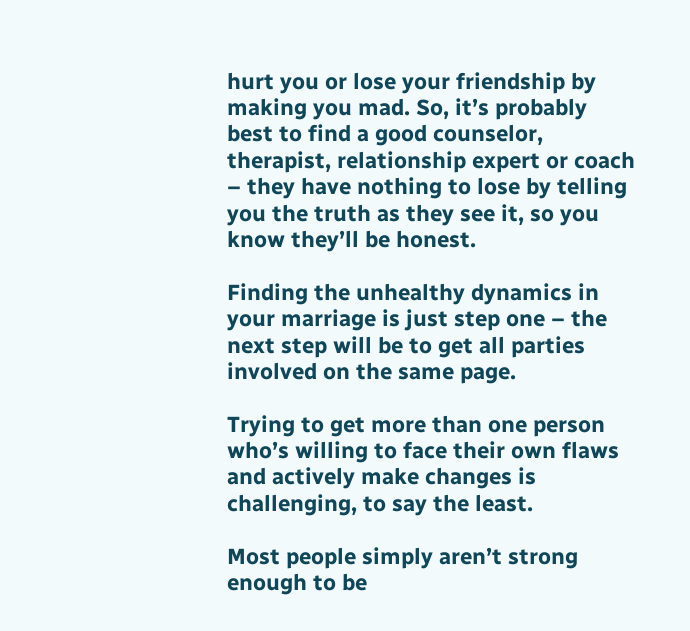hurt you or lose your friendship by making you mad. So, it’s probably best to find a good counselor, therapist, relationship expert or coach – they have nothing to lose by telling you the truth as they see it, so you know they’ll be honest.

Finding the unhealthy dynamics in your marriage is just step one – the next step will be to get all parties involved on the same page.

Trying to get more than one person who’s willing to face their own flaws and actively make changes is challenging, to say the least.

Most people simply aren’t strong enough to be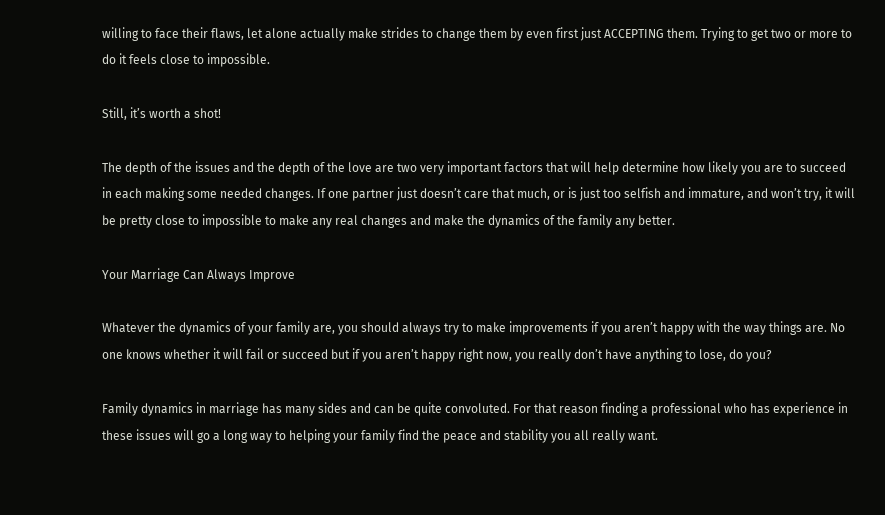willing to face their flaws, let alone actually make strides to change them by even first just ACCEPTING them. Trying to get two or more to do it feels close to impossible.

Still, it’s worth a shot!

The depth of the issues and the depth of the love are two very important factors that will help determine how likely you are to succeed in each making some needed changes. If one partner just doesn’t care that much, or is just too selfish and immature, and won’t try, it will be pretty close to impossible to make any real changes and make the dynamics of the family any better.

Your Marriage Can Always Improve

Whatever the dynamics of your family are, you should always try to make improvements if you aren’t happy with the way things are. No one knows whether it will fail or succeed but if you aren’t happy right now, you really don’t have anything to lose, do you?

Family dynamics in marriage has many sides and can be quite convoluted. For that reason finding a professional who has experience in these issues will go a long way to helping your family find the peace and stability you all really want.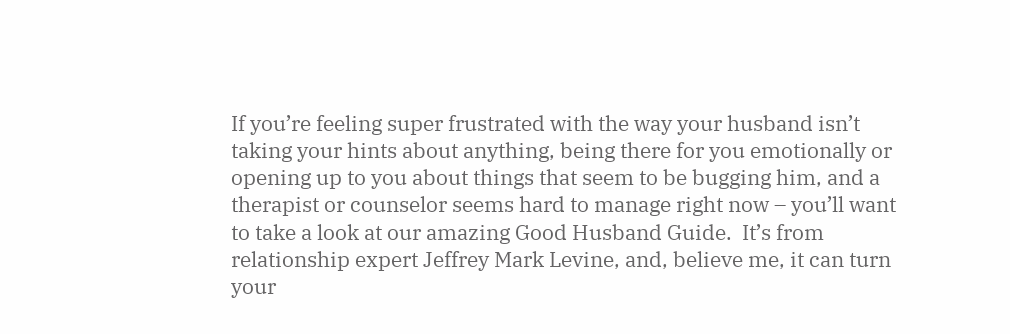If you’re feeling super frustrated with the way your husband isn’t taking your hints about anything, being there for you emotionally or opening up to you about things that seem to be bugging him, and a therapist or counselor seems hard to manage right now – you’ll want to take a look at our amazing Good Husband Guide.  It’s from relationship expert Jeffrey Mark Levine, and, believe me, it can turn your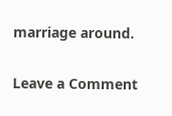marriage around.

Leave a Comment